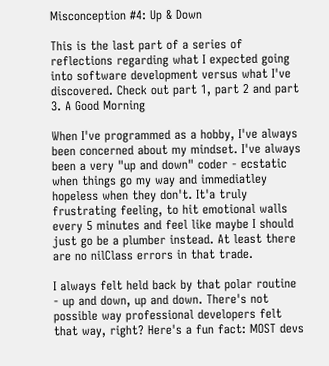Misconception #4: Up & Down

This is the last part of a series of reflections regarding what I expected going into software development versus what I've discovered. Check out part 1, part 2 and part 3. A Good Morning

When I've programmed as a hobby, I've always been concerned about my mindset. I've always been a very "up and down" coder - ecstatic when things go my way and immediatley hopeless when they don't. It'a truly frustrating feeling, to hit emotional walls every 5 minutes and feel like maybe I should just go be a plumber instead. At least there are no nilClass errors in that trade.

I always felt held back by that polar routine - up and down, up and down. There's not possible way professional developers felt that way, right? Here's a fun fact: MOST devs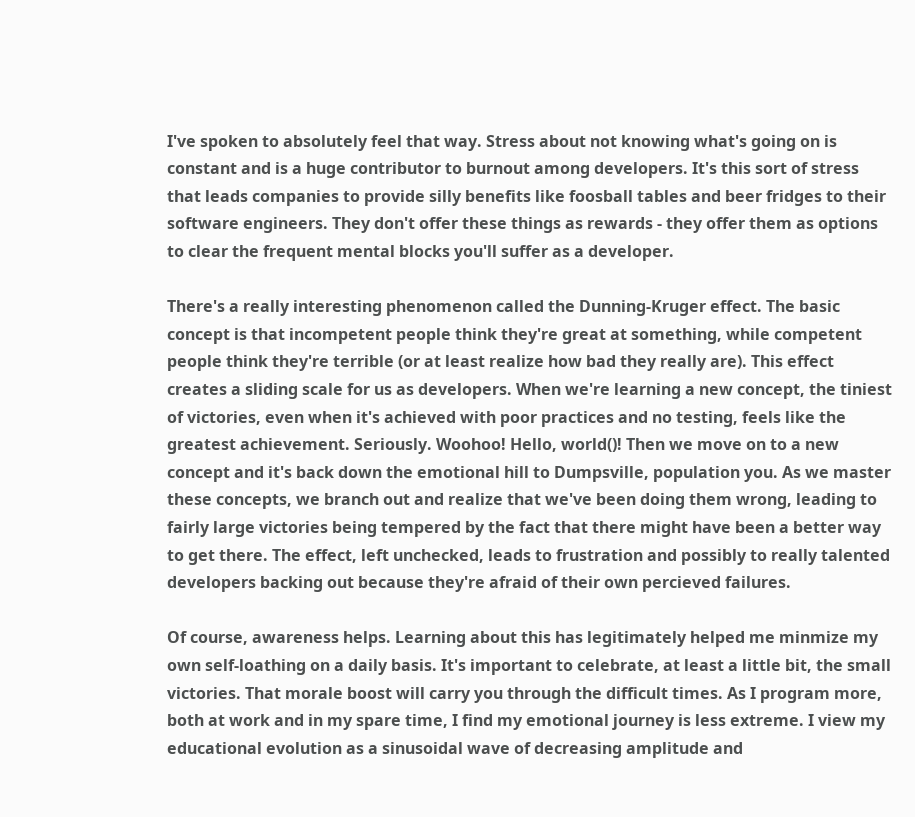I've spoken to absolutely feel that way. Stress about not knowing what's going on is constant and is a huge contributor to burnout among developers. It's this sort of stress that leads companies to provide silly benefits like foosball tables and beer fridges to their software engineers. They don't offer these things as rewards - they offer them as options to clear the frequent mental blocks you'll suffer as a developer.

There's a really interesting phenomenon called the Dunning-Kruger effect. The basic concept is that incompetent people think they're great at something, while competent people think they're terrible (or at least realize how bad they really are). This effect creates a sliding scale for us as developers. When we're learning a new concept, the tiniest of victories, even when it's achieved with poor practices and no testing, feels like the greatest achievement. Seriously. Woohoo! Hello, world()! Then we move on to a new concept and it's back down the emotional hill to Dumpsville, population you. As we master these concepts, we branch out and realize that we've been doing them wrong, leading to fairly large victories being tempered by the fact that there might have been a better way to get there. The effect, left unchecked, leads to frustration and possibly to really talented developers backing out because they're afraid of their own percieved failures.

Of course, awareness helps. Learning about this has legitimately helped me minmize my own self-loathing on a daily basis. It's important to celebrate, at least a little bit, the small victories. That morale boost will carry you through the difficult times. As I program more, both at work and in my spare time, I find my emotional journey is less extreme. I view my educational evolution as a sinusoidal wave of decreasing amplitude and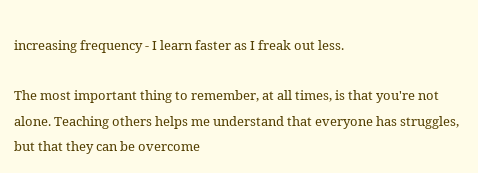increasing frequency - I learn faster as I freak out less.

The most important thing to remember, at all times, is that you're not alone. Teaching others helps me understand that everyone has struggles, but that they can be overcome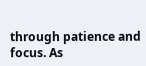through patience and focus. As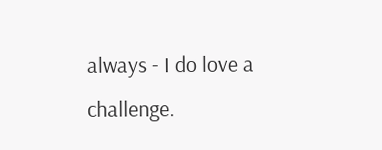always - I do love a challenge.